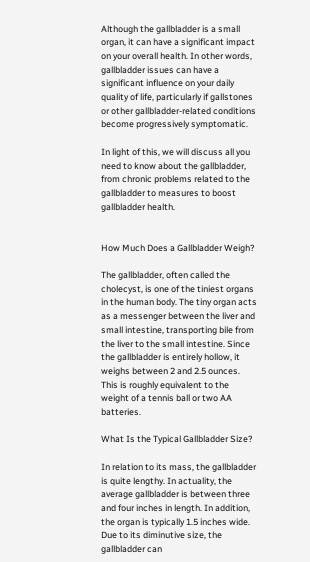Although the gallbladder is a small organ, it can have a significant impact on your overall health. In other words, gallbladder issues can have a significant influence on your daily quality of life, particularly if gallstones or other gallbladder-related conditions become progressively symptomatic.

In light of this, we will discuss all you need to know about the gallbladder, from chronic problems related to the gallbladder to measures to boost gallbladder health.


How Much Does a Gallbladder Weigh?

The gallbladder, often called the cholecyst, is one of the tiniest organs in the human body. The tiny organ acts as a messenger between the liver and small intestine, transporting bile from the liver to the small intestine. Since the gallbladder is entirely hollow, it weighs between 2 and 2.5 ounces. This is roughly equivalent to the weight of a tennis ball or two AA batteries.

What Is the Typical Gallbladder Size?

In relation to its mass, the gallbladder is quite lengthy. In actuality, the average gallbladder is between three and four inches in length. In addition, the organ is typically 1.5 inches wide. Due to its diminutive size, the gallbladder can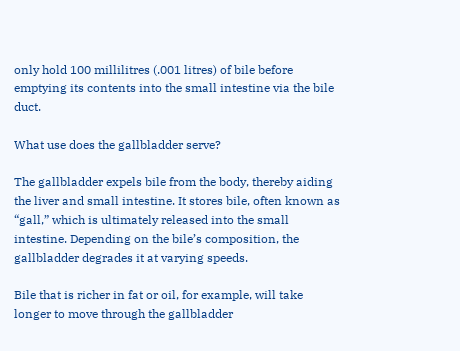only hold 100 millilitres (.001 litres) of bile before emptying its contents into the small intestine via the bile duct.

What use does the gallbladder serve?

The gallbladder expels bile from the body, thereby aiding the liver and small intestine. It stores bile, often known as “gall,” which is ultimately released into the small intestine. Depending on the bile’s composition, the gallbladder degrades it at varying speeds.

Bile that is richer in fat or oil, for example, will take longer to move through the gallbladder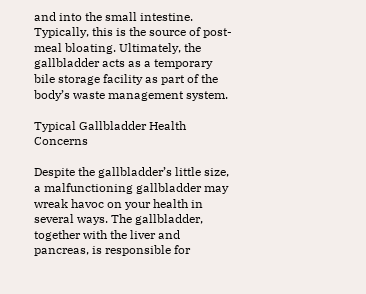and into the small intestine. Typically, this is the source of post-meal bloating. Ultimately, the gallbladder acts as a temporary bile storage facility as part of the body’s waste management system.

Typical Gallbladder Health Concerns

Despite the gallbladder’s little size, a malfunctioning gallbladder may wreak havoc on your health in several ways. The gallbladder, together with the liver and pancreas, is responsible for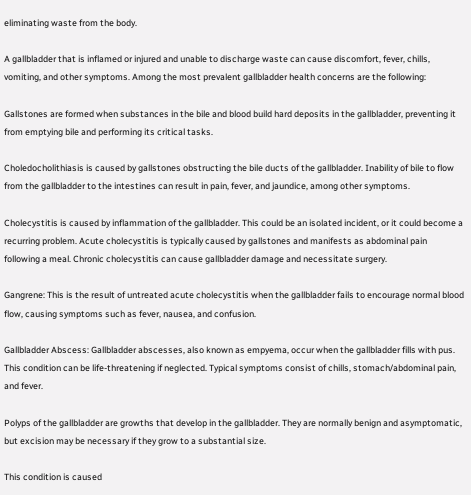eliminating waste from the body.

A gallbladder that is inflamed or injured and unable to discharge waste can cause discomfort, fever, chills, vomiting, and other symptoms. Among the most prevalent gallbladder health concerns are the following:

Gallstones are formed when substances in the bile and blood build hard deposits in the gallbladder, preventing it from emptying bile and performing its critical tasks.

Choledocholithiasis is caused by gallstones obstructing the bile ducts of the gallbladder. Inability of bile to flow from the gallbladder to the intestines can result in pain, fever, and jaundice, among other symptoms.

Cholecystitis is caused by inflammation of the gallbladder. This could be an isolated incident, or it could become a recurring problem. Acute cholecystitis is typically caused by gallstones and manifests as abdominal pain following a meal. Chronic cholecystitis can cause gallbladder damage and necessitate surgery.

Gangrene: This is the result of untreated acute cholecystitis when the gallbladder fails to encourage normal blood flow, causing symptoms such as fever, nausea, and confusion.

Gallbladder Abscess: Gallbladder abscesses, also known as empyema, occur when the gallbladder fills with pus. This condition can be life-threatening if neglected. Typical symptoms consist of chills, stomach/abdominal pain, and fever.

Polyps of the gallbladder are growths that develop in the gallbladder. They are normally benign and asymptomatic, but excision may be necessary if they grow to a substantial size.

This condition is caused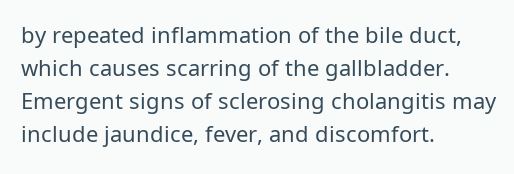by repeated inflammation of the bile duct, which causes scarring of the gallbladder. Emergent signs of sclerosing cholangitis may include jaundice, fever, and discomfort.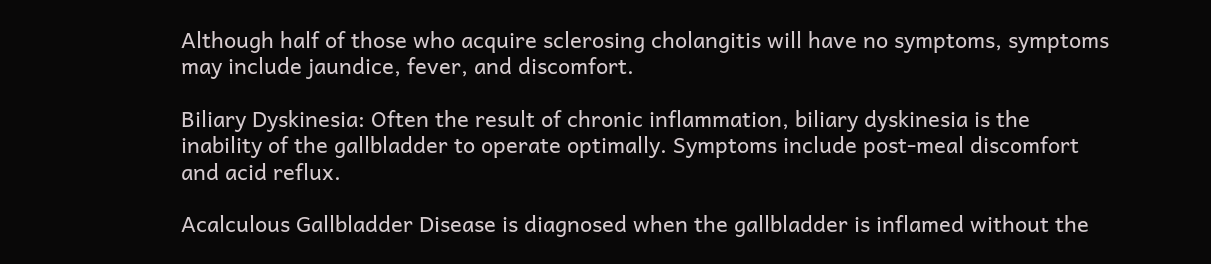Although half of those who acquire sclerosing cholangitis will have no symptoms, symptoms may include jaundice, fever, and discomfort.

Biliary Dyskinesia: Often the result of chronic inflammation, biliary dyskinesia is the inability of the gallbladder to operate optimally. Symptoms include post-meal discomfort and acid reflux.

Acalculous Gallbladder Disease is diagnosed when the gallbladder is inflamed without the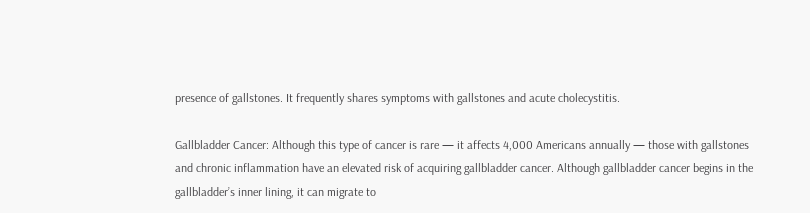presence of gallstones. It frequently shares symptoms with gallstones and acute cholecystitis.

Gallbladder Cancer: Although this type of cancer is rare — it affects 4,000 Americans annually — those with gallstones and chronic inflammation have an elevated risk of acquiring gallbladder cancer. Although gallbladder cancer begins in the gallbladder’s inner lining, it can migrate to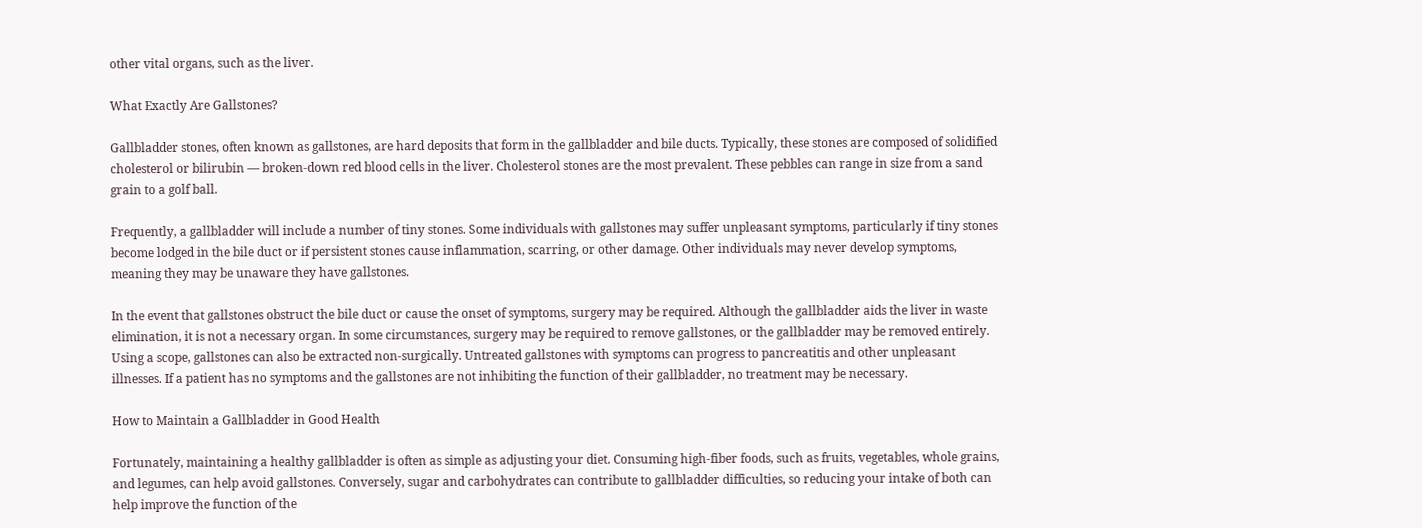other vital organs, such as the liver.

What Exactly Are Gallstones?

Gallbladder stones, often known as gallstones, are hard deposits that form in the gallbladder and bile ducts. Typically, these stones are composed of solidified cholesterol or bilirubin — broken-down red blood cells in the liver. Cholesterol stones are the most prevalent. These pebbles can range in size from a sand grain to a golf ball.

Frequently, a gallbladder will include a number of tiny stones. Some individuals with gallstones may suffer unpleasant symptoms, particularly if tiny stones become lodged in the bile duct or if persistent stones cause inflammation, scarring, or other damage. Other individuals may never develop symptoms, meaning they may be unaware they have gallstones.

In the event that gallstones obstruct the bile duct or cause the onset of symptoms, surgery may be required. Although the gallbladder aids the liver in waste elimination, it is not a necessary organ. In some circumstances, surgery may be required to remove gallstones, or the gallbladder may be removed entirely. Using a scope, gallstones can also be extracted non-surgically. Untreated gallstones with symptoms can progress to pancreatitis and other unpleasant illnesses. If a patient has no symptoms and the gallstones are not inhibiting the function of their gallbladder, no treatment may be necessary.

How to Maintain a Gallbladder in Good Health

Fortunately, maintaining a healthy gallbladder is often as simple as adjusting your diet. Consuming high-fiber foods, such as fruits, vegetables, whole grains, and legumes, can help avoid gallstones. Conversely, sugar and carbohydrates can contribute to gallbladder difficulties, so reducing your intake of both can help improve the function of the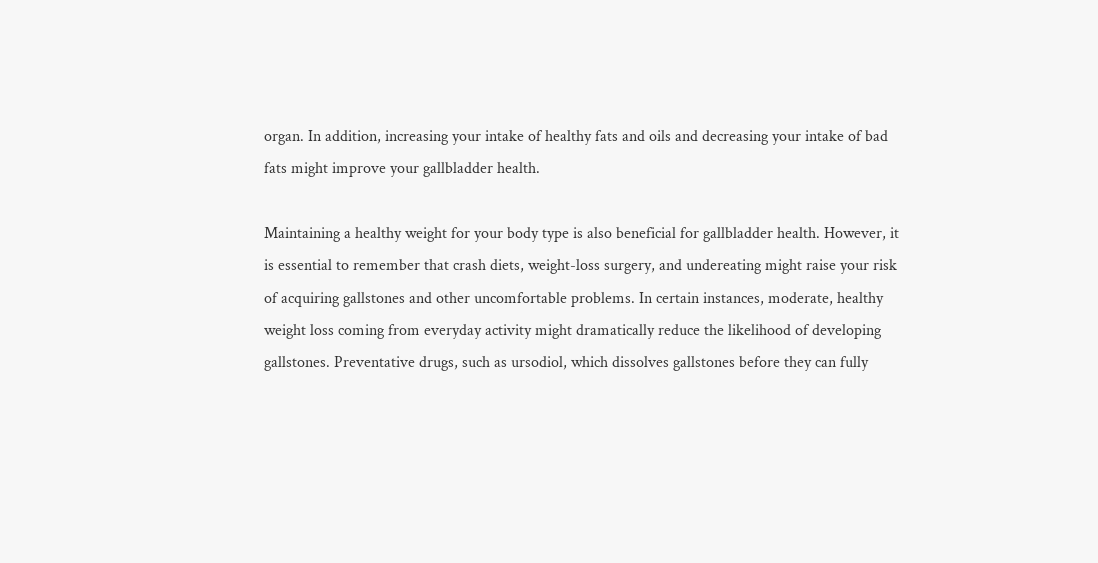organ. In addition, increasing your intake of healthy fats and oils and decreasing your intake of bad fats might improve your gallbladder health.

Maintaining a healthy weight for your body type is also beneficial for gallbladder health. However, it is essential to remember that crash diets, weight-loss surgery, and undereating might raise your risk of acquiring gallstones and other uncomfortable problems. In certain instances, moderate, healthy weight loss coming from everyday activity might dramatically reduce the likelihood of developing gallstones. Preventative drugs, such as ursodiol, which dissolves gallstones before they can fully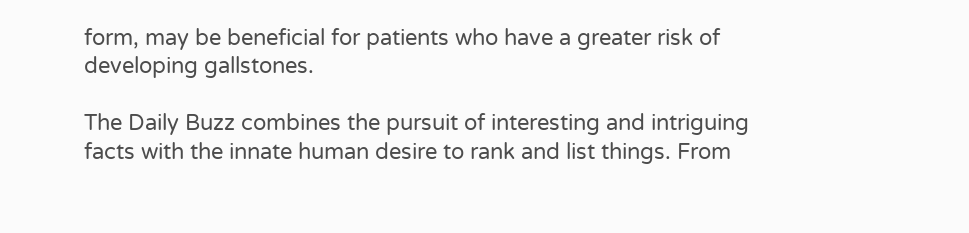form, may be beneficial for patients who have a greater risk of developing gallstones.

The Daily Buzz combines the pursuit of interesting and intriguing facts with the innate human desire to rank and list things. From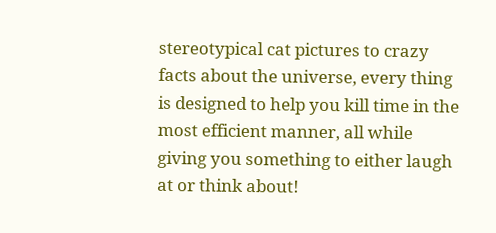stereotypical cat pictures to crazy facts about the universe, every thing is designed to help you kill time in the most efficient manner, all while giving you something to either laugh at or think about!